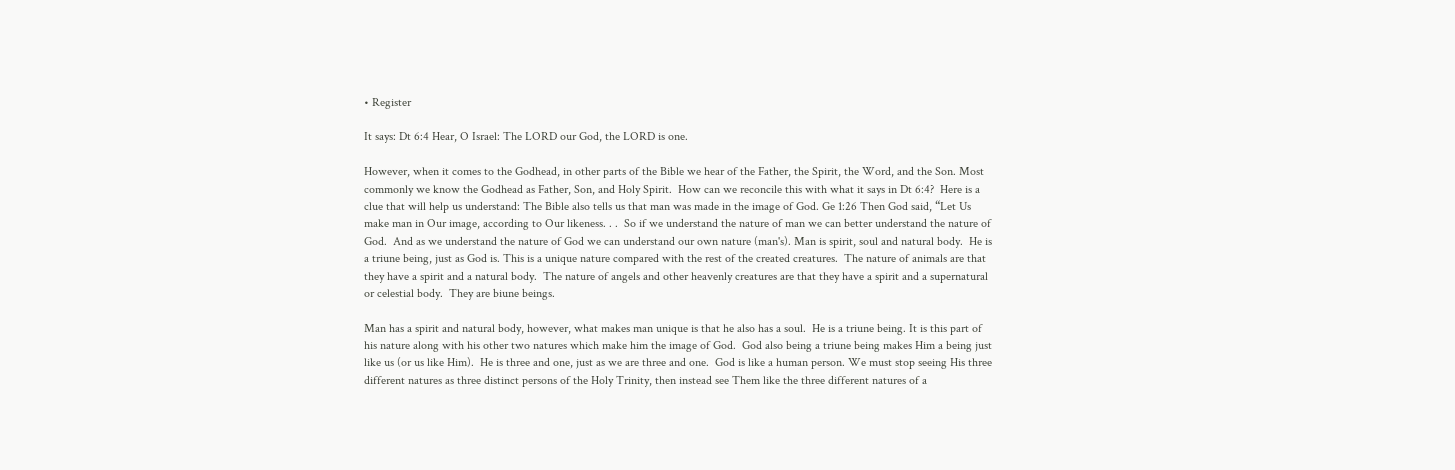• Register

It says: Dt 6:4 Hear, O Israel: The LORD our God, the LORD is one.

However, when it comes to the Godhead, in other parts of the Bible we hear of the Father, the Spirit, the Word, and the Son. Most commonly we know the Godhead as Father, Son, and Holy Spirit.  How can we reconcile this with what it says in Dt 6:4?  Here is a clue that will help us understand: The Bible also tells us that man was made in the image of God. Ge 1:26 Then God said, “Let Us make man in Our image, according to Our likeness. . .  So if we understand the nature of man we can better understand the nature of God.  And as we understand the nature of God we can understand our own nature (man's). Man is spirit, soul and natural body.  He is a triune being, just as God is. This is a unique nature compared with the rest of the created creatures.  The nature of animals are that they have a spirit and a natural body.  The nature of angels and other heavenly creatures are that they have a spirit and a supernatural or celestial body.  They are biune beings.

Man has a spirit and natural body, however, what makes man unique is that he also has a soul.  He is a triune being. It is this part of his nature along with his other two natures which make him the image of God.  God also being a triune being makes Him a being just like us (or us like Him).  He is three and one, just as we are three and one.  God is like a human person. We must stop seeing His three different natures as three distinct persons of the Holy Trinity, then instead see Them like the three different natures of a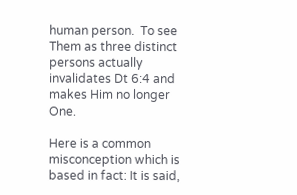human person.  To see Them as three distinct persons actually invalidates Dt 6:4 and makes Him no longer One.

Here is a common misconception which is based in fact: It is said,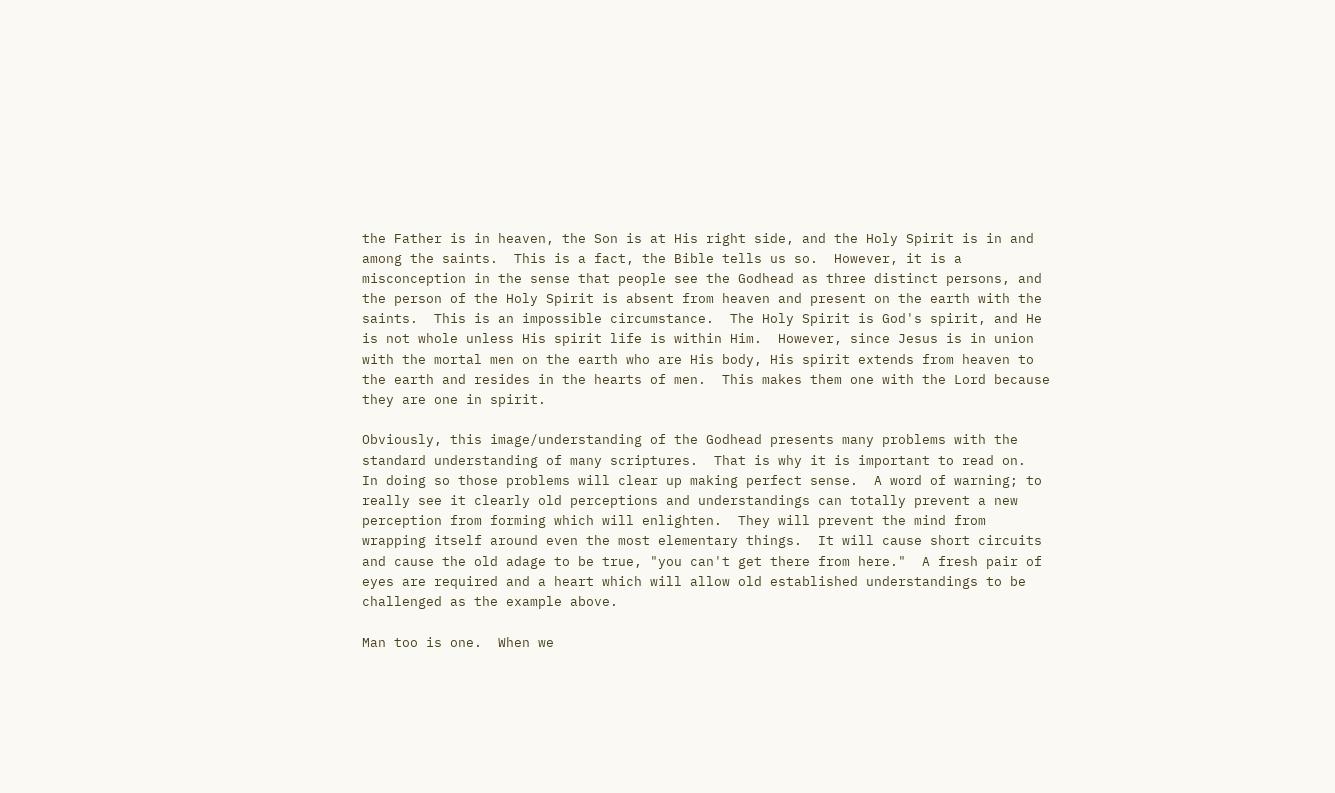the Father is in heaven, the Son is at His right side, and the Holy Spirit is in and among the saints.  This is a fact, the Bible tells us so.  However, it is a misconception in the sense that people see the Godhead as three distinct persons, and the person of the Holy Spirit is absent from heaven and present on the earth with the saints.  This is an impossible circumstance.  The Holy Spirit is God's spirit, and He is not whole unless His spirit life is within Him.  However, since Jesus is in union with the mortal men on the earth who are His body, His spirit extends from heaven to the earth and resides in the hearts of men.  This makes them one with the Lord because they are one in spirit.

Obviously, this image/understanding of the Godhead presents many problems with the standard understanding of many scriptures.  That is why it is important to read on.  In doing so those problems will clear up making perfect sense.  A word of warning; to really see it clearly old perceptions and understandings can totally prevent a new perception from forming which will enlighten.  They will prevent the mind from wrapping itself around even the most elementary things.  It will cause short circuits and cause the old adage to be true, "you can't get there from here."  A fresh pair of eyes are required and a heart which will allow old established understandings to be challenged as the example above.

Man too is one.  When we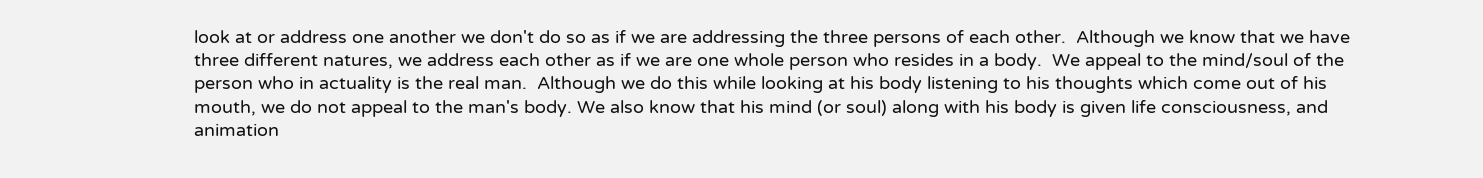look at or address one another we don't do so as if we are addressing the three persons of each other.  Although we know that we have three different natures, we address each other as if we are one whole person who resides in a body.  We appeal to the mind/soul of the person who in actuality is the real man.  Although we do this while looking at his body listening to his thoughts which come out of his mouth, we do not appeal to the man's body. We also know that his mind (or soul) along with his body is given life consciousness, and animation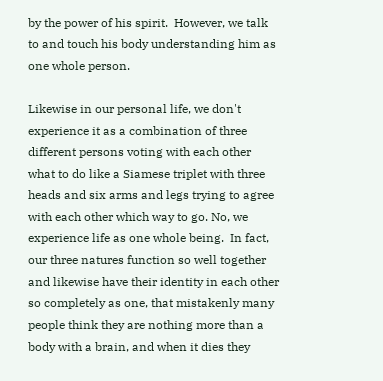by the power of his spirit.  However, we talk to and touch his body understanding him as one whole person.

Likewise in our personal life, we don't experience it as a combination of three different persons voting with each other what to do like a Siamese triplet with three heads and six arms and legs trying to agree with each other which way to go. No, we experience life as one whole being.  In fact, our three natures function so well together and likewise have their identity in each other so completely as one, that mistakenly many people think they are nothing more than a body with a brain, and when it dies they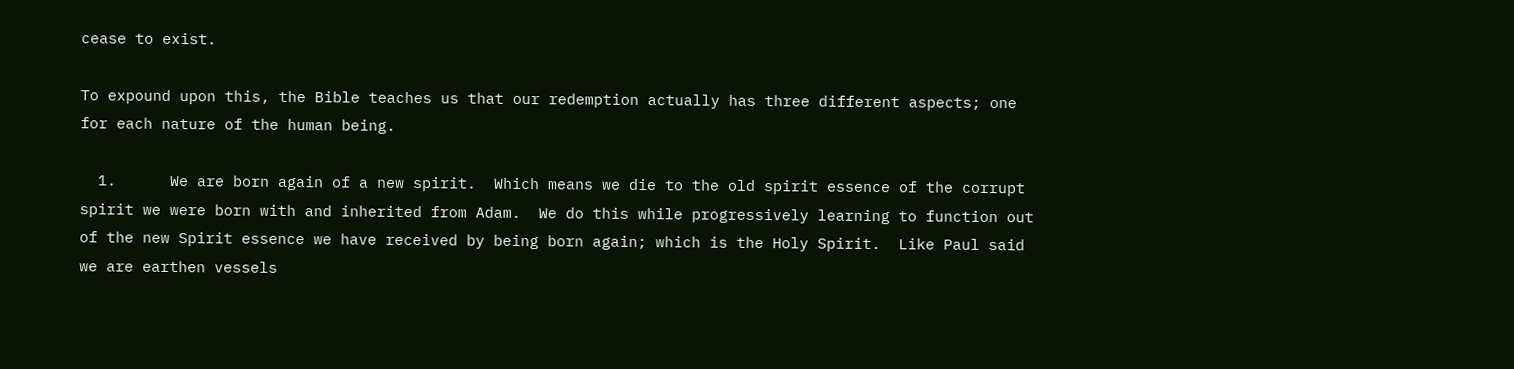cease to exist.

To expound upon this, the Bible teaches us that our redemption actually has three different aspects; one for each nature of the human being.

  1.      We are born again of a new spirit.  Which means we die to the old spirit essence of the corrupt spirit we were born with and inherited from Adam.  We do this while progressively learning to function out of the new Spirit essence we have received by being born again; which is the Holy Spirit.  Like Paul said we are earthen vessels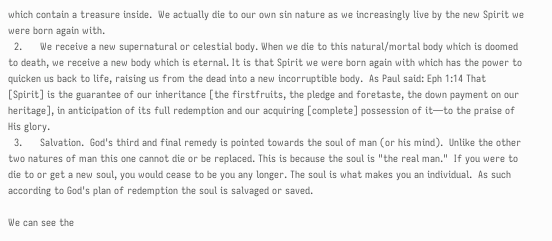which contain a treasure inside.  We actually die to our own sin nature as we increasingly live by the new Spirit we were born again with.
  2.      We receive a new supernatural or celestial body. When we die to this natural/mortal body which is doomed to death, we receive a new body which is eternal. It is that Spirit we were born again with which has the power to quicken us back to life, raising us from the dead into a new incorruptible body.  As Paul said: Eph 1:14 That [Spirit] is the guarantee of our inheritance [the firstfruits, the pledge and foretaste, the down payment on our heritage], in anticipation of its full redemption and our acquiring [complete] possession of it—to the praise of His glory.
  3.      Salvation.  God's third and final remedy is pointed towards the soul of man (or his mind).  Unlike the other two natures of man this one cannot die or be replaced. This is because the soul is "the real man."  If you were to die to or get a new soul, you would cease to be you any longer. The soul is what makes you an individual.  As such according to God's plan of redemption the soul is salvaged or saved.

We can see the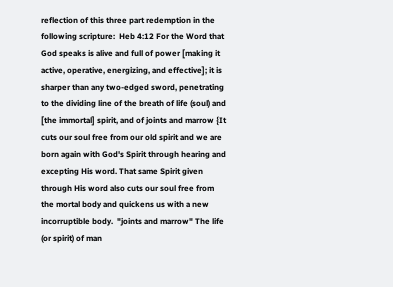reflection of this three part redemption in the following scripture:  Heb 4:12 For the Word that God speaks is alive and full of power [making it active, operative, energizing, and effective]; it is sharper than any two-edged sword, penetrating to the dividing line of the breath of life (soul) and [the immortal] spirit, and of joints and marrow {It cuts our soul free from our old spirit and we are born again with God's Spirit through hearing and excepting His word. That same Spirit given through His word also cuts our soul free from the mortal body and quickens us with a new incorruptible body.  "joints and marrow" The life (or spirit) of man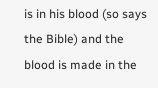is in his blood (so says the Bible) and the blood is made in the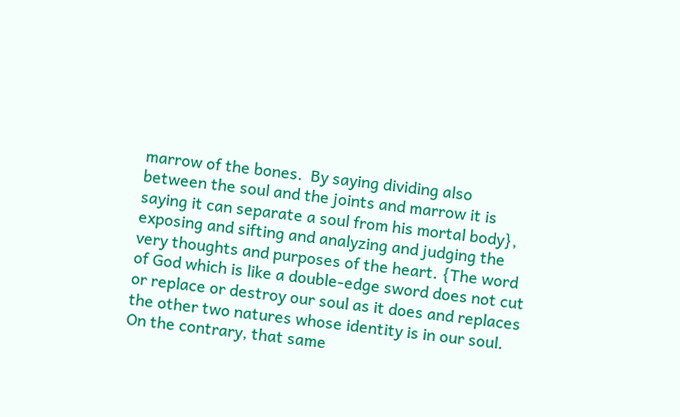marrow of the bones.  By saying dividing also between the soul and the joints and marrow it is saying it can separate a soul from his mortal body}, exposing and sifting and analyzing and judging the very thoughts and purposes of the heart. {The word of God which is like a double-edge sword does not cut or replace or destroy our soul as it does and replaces the other two natures whose identity is in our soul.  On the contrary, that same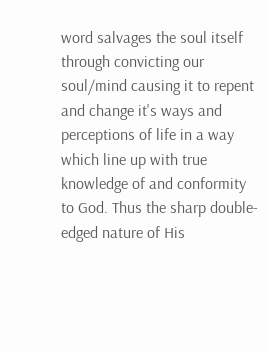word salvages the soul itself through convicting our soul/mind causing it to repent and change it's ways and perceptions of life in a way which line up with true knowledge of and conformity to God. Thus the sharp double-edged nature of His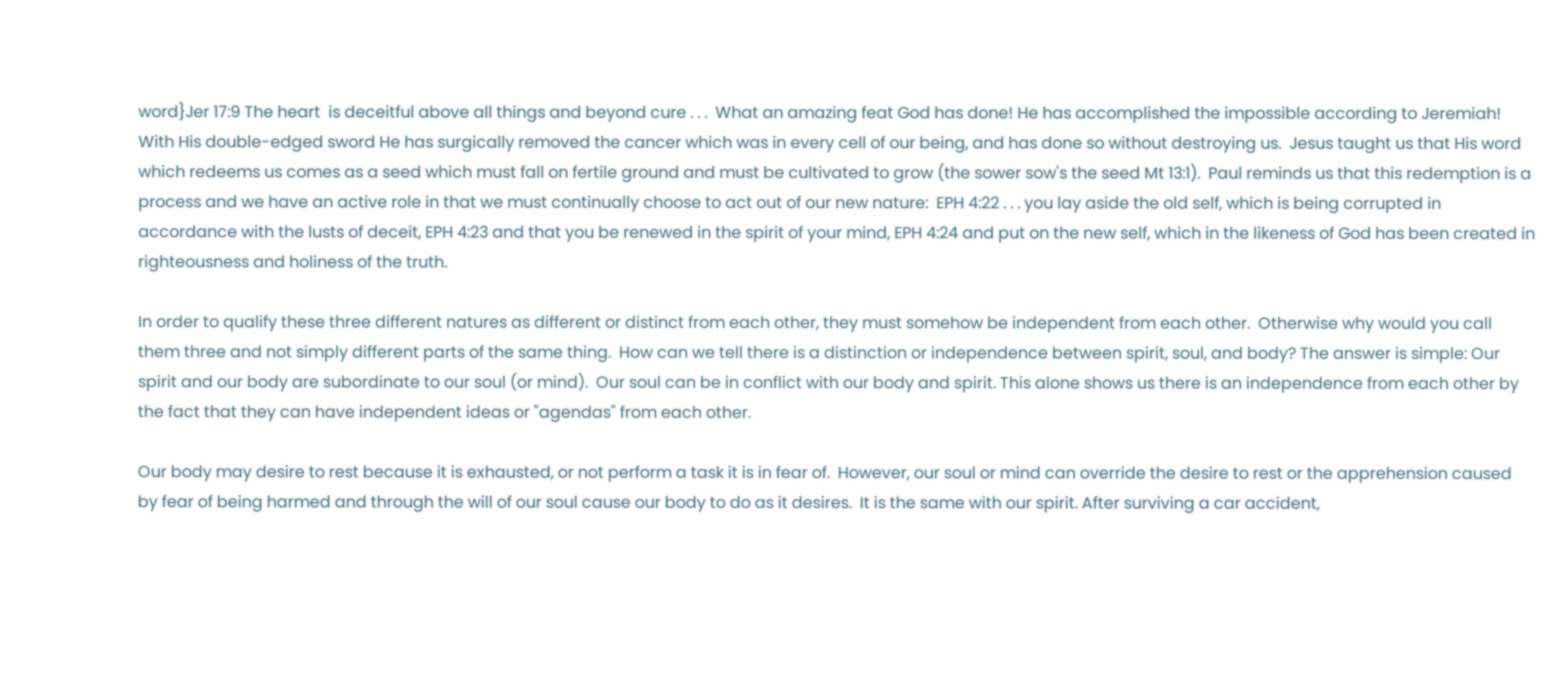word}Jer 17:9 The heart  is deceitful above all things and beyond cure . . .  What an amazing feat God has done! He has accomplished the impossible according to Jeremiah!  With His double-edged sword He has surgically removed the cancer which was in every cell of our being, and has done so without destroying us.  Jesus taught us that His word which redeems us comes as a seed which must fall on fertile ground and must be cultivated to grow (the sower sow's the seed Mt 13:1).  Paul reminds us that this redemption is a process and we have an active role in that we must continually choose to act out of our new nature:  EPH 4:22 . . . you lay aside the old self, which is being corrupted in accordance with the lusts of deceit, EPH 4:23 and that you be renewed in the spirit of your mind, EPH 4:24 and put on the new self, which in the likeness of God has been created in righteousness and holiness of the truth.

In order to qualify these three different natures as different or distinct from each other, they must somehow be independent from each other.  Otherwise why would you call them three and not simply different parts of the same thing.  How can we tell there is a distinction or independence between spirit, soul, and body? The answer is simple: Our spirit and our body are subordinate to our soul (or mind).  Our soul can be in conflict with our body and spirit. This alone shows us there is an independence from each other by the fact that they can have independent ideas or "agendas" from each other.

Our body may desire to rest because it is exhausted, or not perform a task it is in fear of.  However, our soul or mind can override the desire to rest or the apprehension caused by fear of being harmed and through the will of our soul cause our body to do as it desires.  It is the same with our spirit. After surviving a car accident,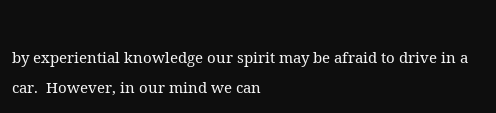by experiential knowledge our spirit may be afraid to drive in a car.  However, in our mind we can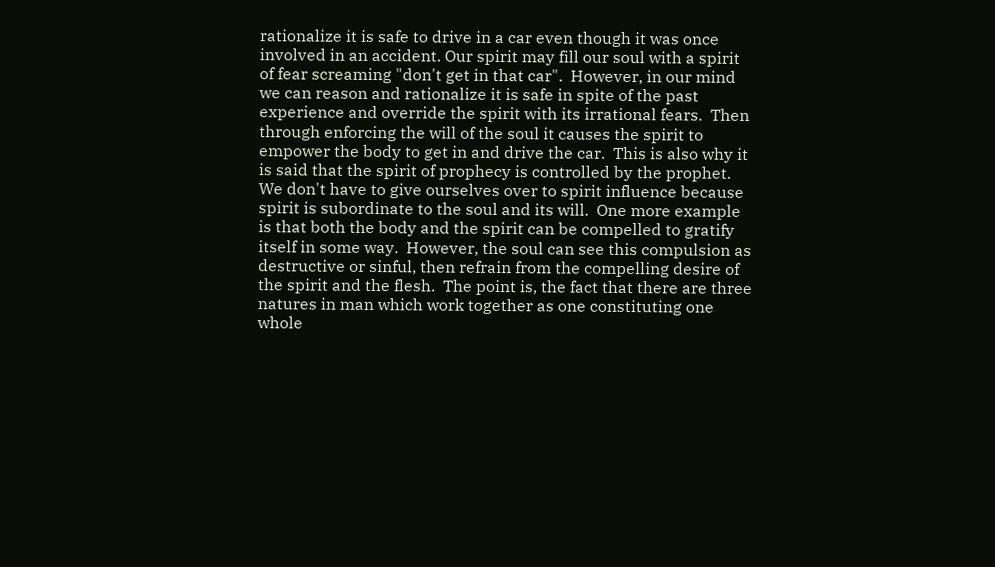rationalize it is safe to drive in a car even though it was once involved in an accident. Our spirit may fill our soul with a spirit of fear screaming "don't get in that car".  However, in our mind we can reason and rationalize it is safe in spite of the past experience and override the spirit with its irrational fears.  Then through enforcing the will of the soul it causes the spirit to empower the body to get in and drive the car.  This is also why it is said that the spirit of prophecy is controlled by the prophet. We don't have to give ourselves over to spirit influence because spirit is subordinate to the soul and its will.  One more example is that both the body and the spirit can be compelled to gratify itself in some way.  However, the soul can see this compulsion as destructive or sinful, then refrain from the compelling desire of the spirit and the flesh.  The point is, the fact that there are three natures in man which work together as one constituting one whole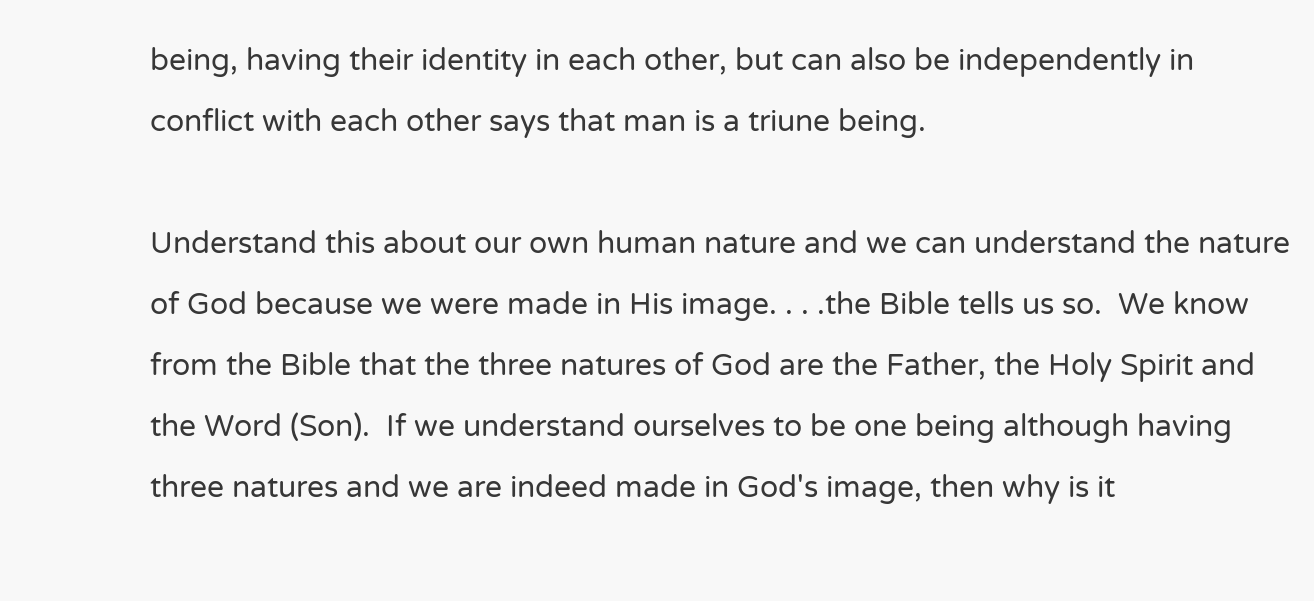being, having their identity in each other, but can also be independently in conflict with each other says that man is a triune being.

Understand this about our own human nature and we can understand the nature of God because we were made in His image. . . .the Bible tells us so.  We know from the Bible that the three natures of God are the Father, the Holy Spirit and the Word (Son).  If we understand ourselves to be one being although having three natures and we are indeed made in God's image, then why is it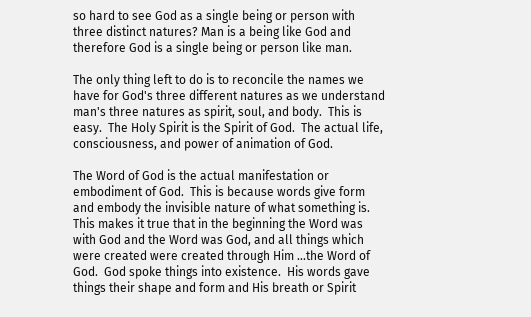so hard to see God as a single being or person with three distinct natures? Man is a being like God and therefore God is a single being or person like man.

The only thing left to do is to reconcile the names we have for God's three different natures as we understand man's three natures as spirit, soul, and body.  This is easy.  The Holy Spirit is the Spirit of God.  The actual life, consciousness, and power of animation of God.

The Word of God is the actual manifestation or embodiment of God.  This is because words give form and embody the invisible nature of what something is.  This makes it true that in the beginning the Word was with God and the Word was God, and all things which were created were created through Him ...the Word of God.  God spoke things into existence.  His words gave things their shape and form and His breath or Spirit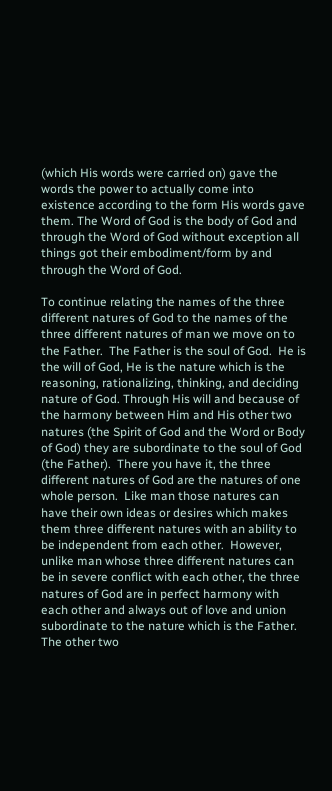(which His words were carried on) gave the words the power to actually come into existence according to the form His words gave them. The Word of God is the body of God and through the Word of God without exception all things got their embodiment/form by and through the Word of God.

To continue relating the names of the three different natures of God to the names of the three different natures of man we move on to the Father.  The Father is the soul of God.  He is the will of God, He is the nature which is the reasoning, rationalizing, thinking, and deciding nature of God. Through His will and because of the harmony between Him and His other two natures (the Spirit of God and the Word or Body of God) they are subordinate to the soul of God (the Father).  There you have it, the three different natures of God are the natures of one whole person.  Like man those natures can have their own ideas or desires which makes them three different natures with an ability to be independent from each other.  However, unlike man whose three different natures can be in severe conflict with each other, the three natures of God are in perfect harmony with each other and always out of love and union subordinate to the nature which is the Father.  The other two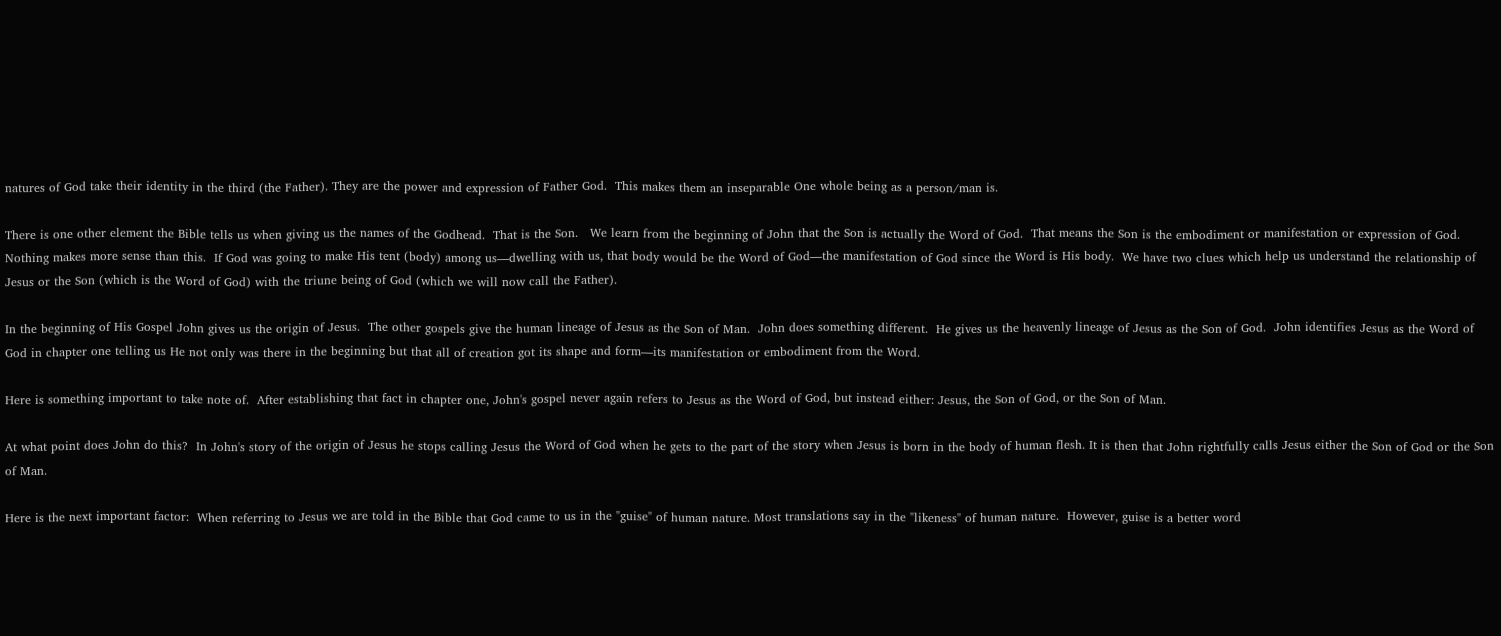natures of God take their identity in the third (the Father). They are the power and expression of Father God.  This makes them an inseparable One whole being as a person/man is.

There is one other element the Bible tells us when giving us the names of the Godhead.  That is the Son.   We learn from the beginning of John that the Son is actually the Word of God.  That means the Son is the embodiment or manifestation or expression of God.  Nothing makes more sense than this.  If God was going to make His tent (body) among us—dwelling with us, that body would be the Word of God—the manifestation of God since the Word is His body.  We have two clues which help us understand the relationship of Jesus or the Son (which is the Word of God) with the triune being of God (which we will now call the Father).

In the beginning of His Gospel John gives us the origin of Jesus.  The other gospels give the human lineage of Jesus as the Son of Man.  John does something different.  He gives us the heavenly lineage of Jesus as the Son of God.  John identifies Jesus as the Word of God in chapter one telling us He not only was there in the beginning but that all of creation got its shape and form—its manifestation or embodiment from the Word.

Here is something important to take note of.  After establishing that fact in chapter one, John's gospel never again refers to Jesus as the Word of God, but instead either: Jesus, the Son of God, or the Son of Man.

At what point does John do this?  In John's story of the origin of Jesus he stops calling Jesus the Word of God when he gets to the part of the story when Jesus is born in the body of human flesh. It is then that John rightfully calls Jesus either the Son of God or the Son of Man.

Here is the next important factor:  When referring to Jesus we are told in the Bible that God came to us in the "guise" of human nature. Most translations say in the "likeness" of human nature.  However, guise is a better word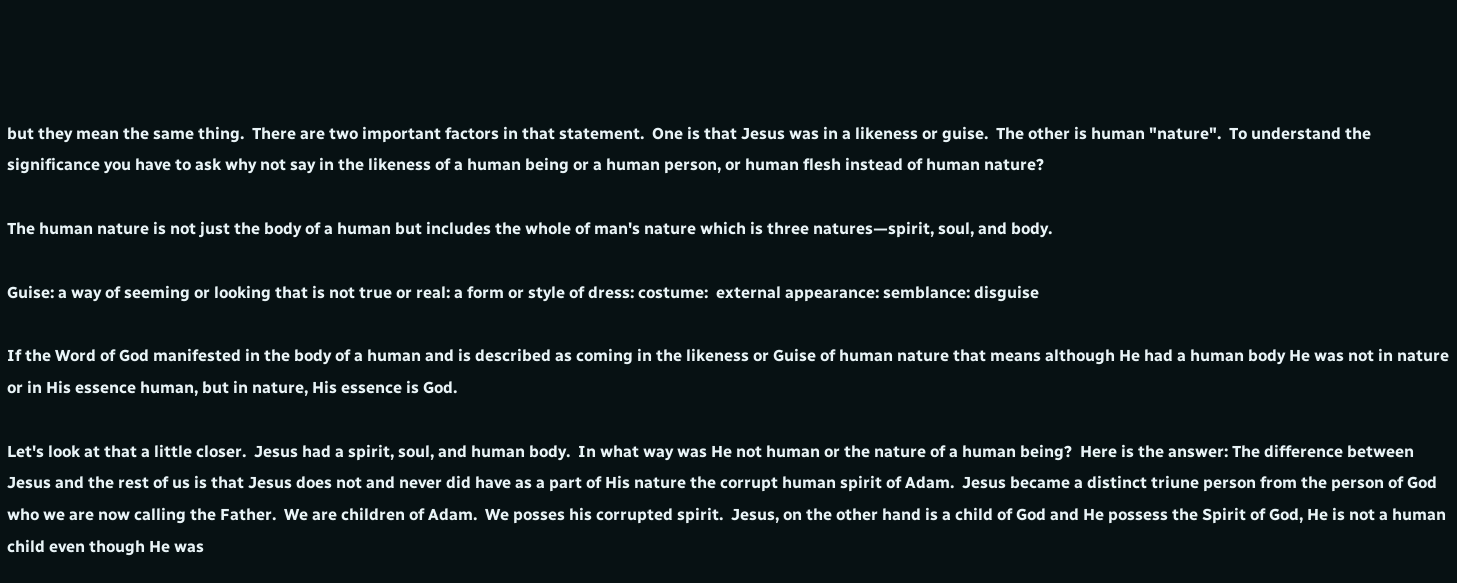but they mean the same thing.  There are two important factors in that statement.  One is that Jesus was in a likeness or guise.  The other is human "nature".  To understand the significance you have to ask why not say in the likeness of a human being or a human person, or human flesh instead of human nature?

The human nature is not just the body of a human but includes the whole of man's nature which is three natures—spirit, soul, and body.

Guise: a way of seeming or looking that is not true or real: a form or style of dress: costume:  external appearance: semblance: disguise

If the Word of God manifested in the body of a human and is described as coming in the likeness or Guise of human nature that means although He had a human body He was not in nature or in His essence human, but in nature, His essence is God.

Let's look at that a little closer.  Jesus had a spirit, soul, and human body.  In what way was He not human or the nature of a human being?  Here is the answer: The difference between Jesus and the rest of us is that Jesus does not and never did have as a part of His nature the corrupt human spirit of Adam.  Jesus became a distinct triune person from the person of God who we are now calling the Father.  We are children of Adam.  We posses his corrupted spirit.  Jesus, on the other hand is a child of God and He possess the Spirit of God, He is not a human child even though He was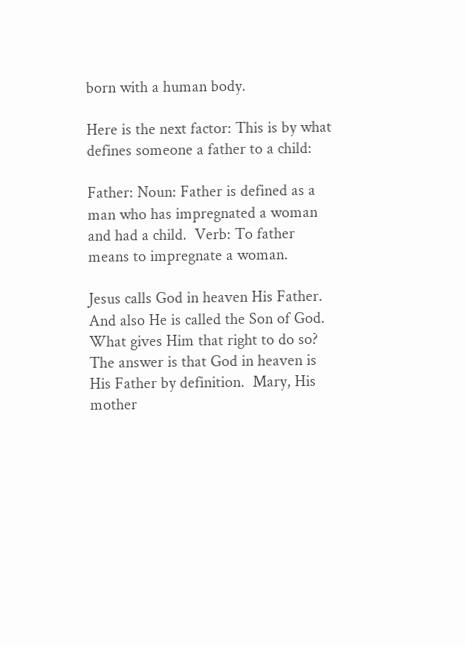born with a human body.

Here is the next factor: This is by what defines someone a father to a child:

Father: Noun: Father is defined as a man who has impregnated a woman and had a child.  Verb: To father means to impregnate a woman.

Jesus calls God in heaven His Father.  And also He is called the Son of God.  What gives Him that right to do so?  The answer is that God in heaven is His Father by definition.  Mary, His mother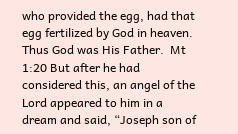who provided the egg, had that egg fertilized by God in heaven.  Thus God was His Father.  Mt 1:20 But after he had considered this, an angel of the Lord appeared to him in a dream and said, “Joseph son of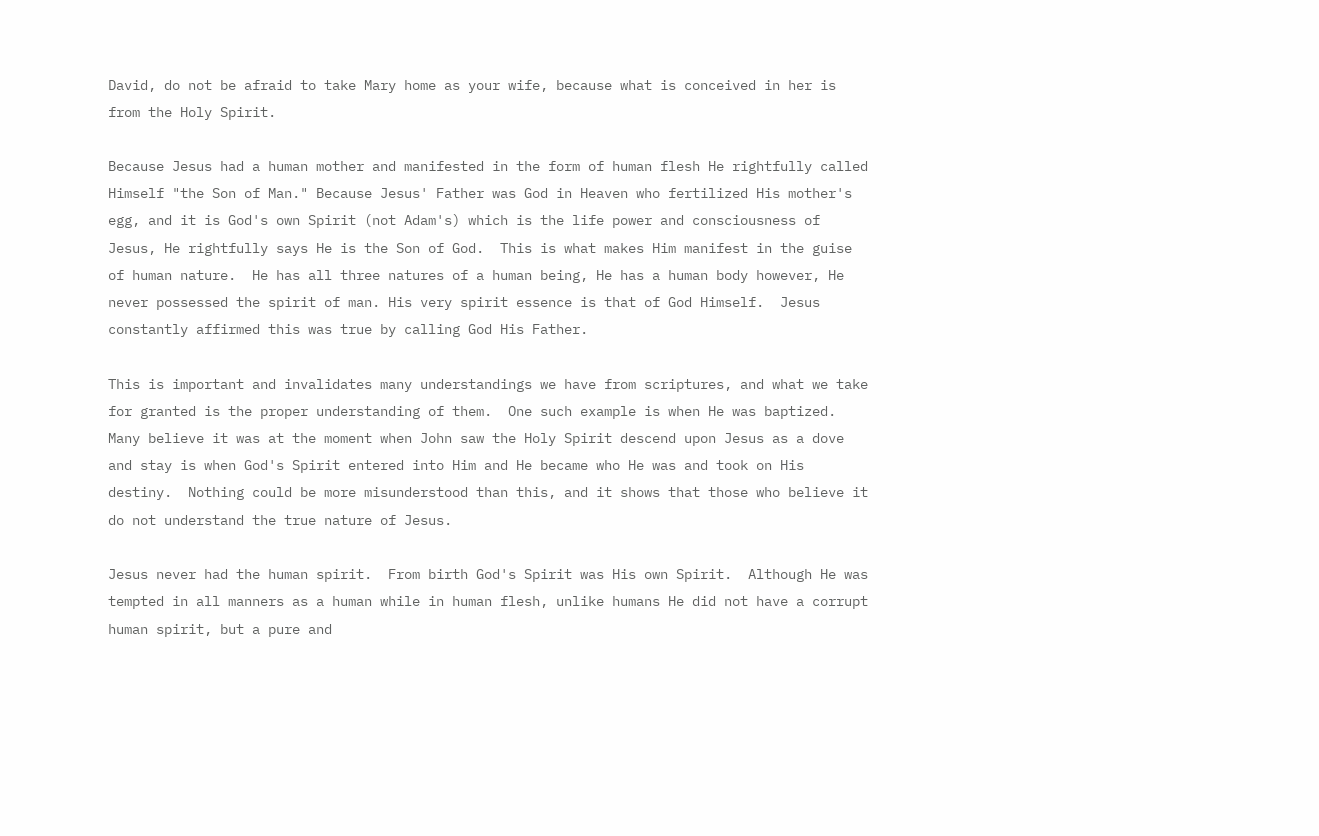David, do not be afraid to take Mary home as your wife, because what is conceived in her is from the Holy Spirit.

Because Jesus had a human mother and manifested in the form of human flesh He rightfully called Himself "the Son of Man." Because Jesus' Father was God in Heaven who fertilized His mother's egg, and it is God's own Spirit (not Adam's) which is the life power and consciousness of Jesus, He rightfully says He is the Son of God.  This is what makes Him manifest in the guise of human nature.  He has all three natures of a human being, He has a human body however, He never possessed the spirit of man. His very spirit essence is that of God Himself.  Jesus constantly affirmed this was true by calling God His Father.

This is important and invalidates many understandings we have from scriptures, and what we take for granted is the proper understanding of them.  One such example is when He was baptized. Many believe it was at the moment when John saw the Holy Spirit descend upon Jesus as a dove and stay is when God's Spirit entered into Him and He became who He was and took on His destiny.  Nothing could be more misunderstood than this, and it shows that those who believe it do not understand the true nature of Jesus.

Jesus never had the human spirit.  From birth God's Spirit was His own Spirit.  Although He was tempted in all manners as a human while in human flesh, unlike humans He did not have a corrupt human spirit, but a pure and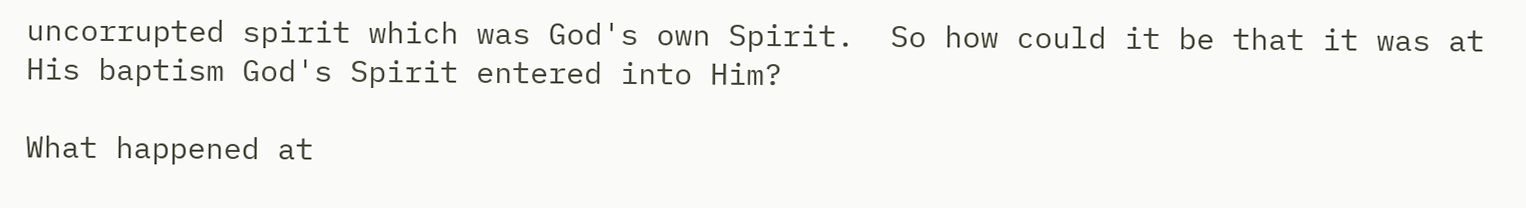uncorrupted spirit which was God's own Spirit.  So how could it be that it was at His baptism God's Spirit entered into Him?

What happened at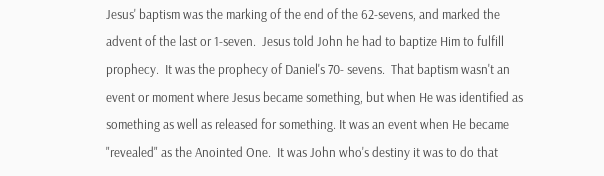Jesus' baptism was the marking of the end of the 62-sevens, and marked the advent of the last or 1-seven.  Jesus told John he had to baptize Him to fulfill prophecy.  It was the prophecy of Daniel's 70- sevens.  That baptism wasn't an event or moment where Jesus became something, but when He was identified as something as well as released for something. It was an event when He became "revealed" as the Anointed One.  It was John who's destiny it was to do that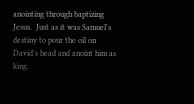anointing through baptizing Jesus.  Just as it was Samuel's destiny to pour the oil on David's head and anoint him as king.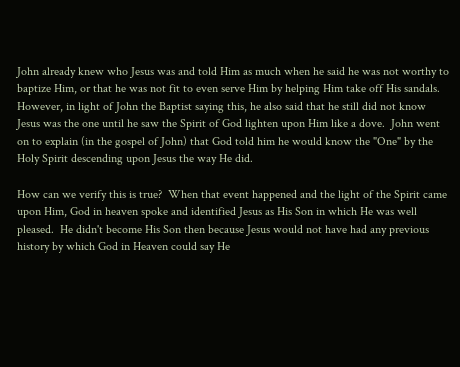John already knew who Jesus was and told Him as much when he said he was not worthy to baptize Him, or that he was not fit to even serve Him by helping Him take off His sandals. However, in light of John the Baptist saying this, he also said that he still did not know Jesus was the one until he saw the Spirit of God lighten upon Him like a dove.  John went on to explain (in the gospel of John) that God told him he would know the "One" by the Holy Spirit descending upon Jesus the way He did.

How can we verify this is true?  When that event happened and the light of the Spirit came upon Him, God in heaven spoke and identified Jesus as His Son in which He was well pleased.  He didn't become His Son then because Jesus would not have had any previous history by which God in Heaven could say He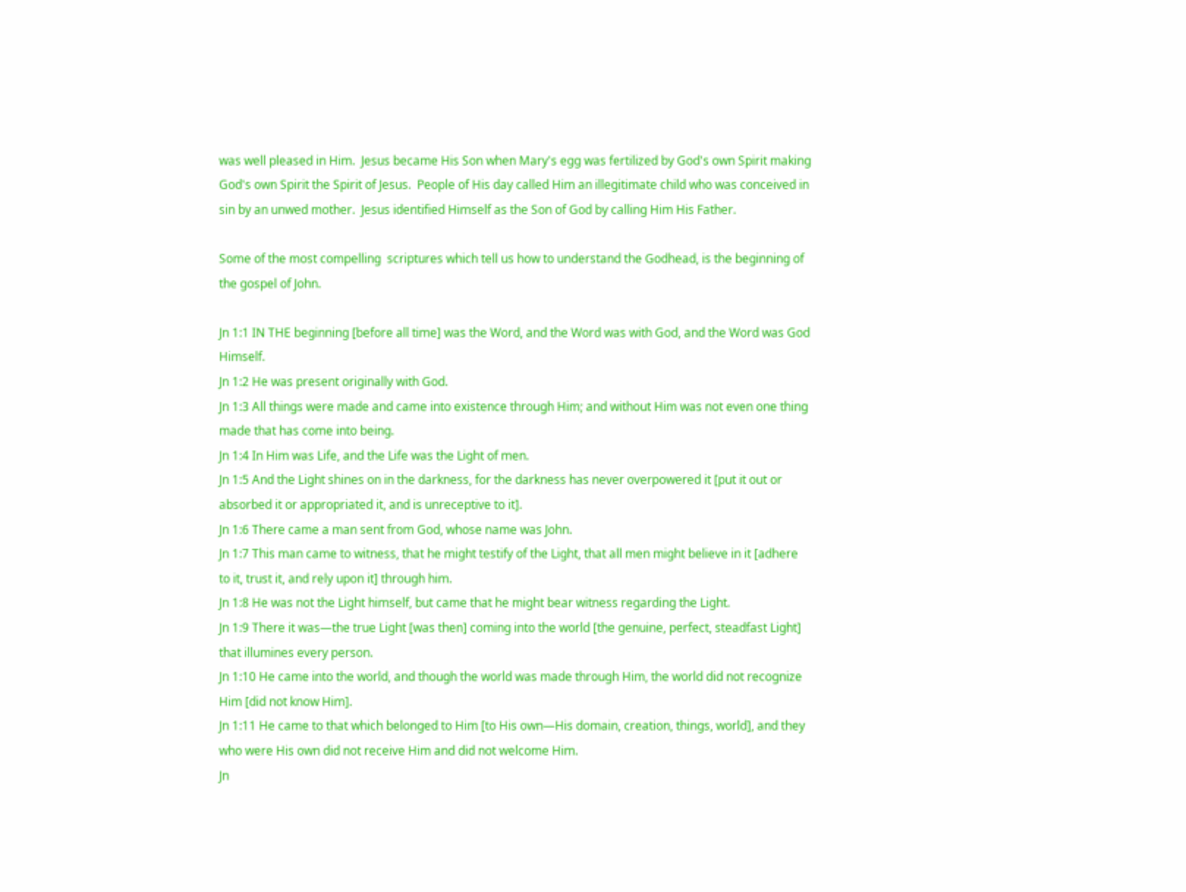was well pleased in Him.  Jesus became His Son when Mary's egg was fertilized by God's own Spirit making God's own Spirit the Spirit of Jesus.  People of His day called Him an illegitimate child who was conceived in sin by an unwed mother.  Jesus identified Himself as the Son of God by calling Him His Father.

Some of the most compelling  scriptures which tell us how to understand the Godhead, is the beginning of the gospel of John.

Jn 1:1 IN THE beginning [before all time] was the Word, and the Word was with God, and the Word was God Himself.
Jn 1:2 He was present originally with God.
Jn 1:3 All things were made and came into existence through Him; and without Him was not even one thing made that has come into being.
Jn 1:4 In Him was Life, and the Life was the Light of men.
Jn 1:5 And the Light shines on in the darkness, for the darkness has never overpowered it [put it out or absorbed it or appropriated it, and is unreceptive to it].
Jn 1:6 There came a man sent from God, whose name was John.
Jn 1:7 This man came to witness, that he might testify of the Light, that all men might believe in it [adhere to it, trust it, and rely upon it] through him.
Jn 1:8 He was not the Light himself, but came that he might bear witness regarding the Light.
Jn 1:9 There it was—the true Light [was then] coming into the world [the genuine, perfect, steadfast Light] that illumines every person.
Jn 1:10 He came into the world, and though the world was made through Him, the world did not recognize Him [did not know Him].
Jn 1:11 He came to that which belonged to Him [to His own—His domain, creation, things, world], and they who were His own did not receive Him and did not welcome Him.
Jn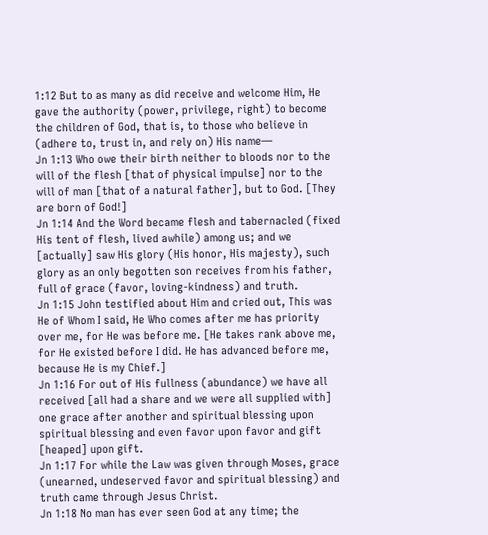1:12 But to as many as did receive and welcome Him, He gave the authority (power, privilege, right) to become the children of God, that is, to those who believe in (adhere to, trust in, and rely on) His name—
Jn 1:13 Who owe their birth neither to bloods nor to the will of the flesh [that of physical impulse] nor to the will of man [that of a natural father], but to God. [They are born of God!]
Jn 1:14 And the Word became flesh and tabernacled (fixed His tent of flesh, lived awhile) among us; and we [actually] saw His glory (His honor, His majesty), such glory as an only begotten son receives from his father, full of grace (favor, loving-kindness) and truth.
Jn 1:15 John testified about Him and cried out, This was He of Whom I said, He Who comes after me has priority over me, for He was before me. [He takes rank above me, for He existed before I did. He has advanced before me, because He is my Chief.]
Jn 1:16 For out of His fullness (abundance) we have all received [all had a share and we were all supplied with] one grace after another and spiritual blessing upon spiritual blessing and even favor upon favor and gift [heaped] upon gift.
Jn 1:17 For while the Law was given through Moses, grace (unearned, undeserved favor and spiritual blessing) and truth came through Jesus Christ.
Jn 1:18 No man has ever seen God at any time; the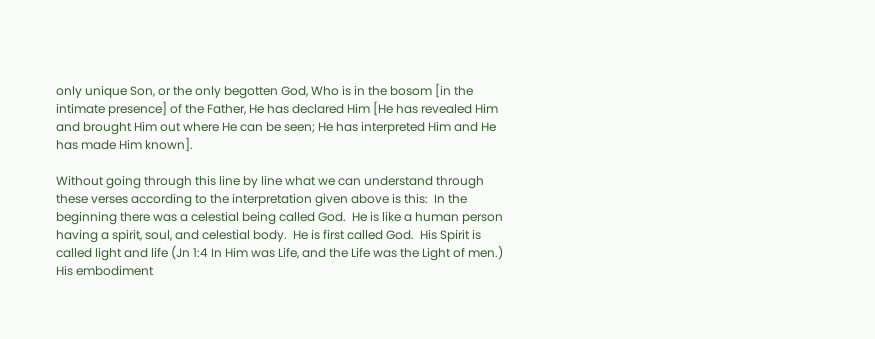only unique Son, or the only begotten God, Who is in the bosom [in the intimate presence] of the Father, He has declared Him [He has revealed Him and brought Him out where He can be seen; He has interpreted Him and He has made Him known].

Without going through this line by line what we can understand through these verses according to the interpretation given above is this:  In the beginning there was a celestial being called God.  He is like a human person having a spirit, soul, and celestial body.  He is first called God.  His Spirit is called light and life (Jn 1:4 In Him was Life, and the Life was the Light of men.) His embodiment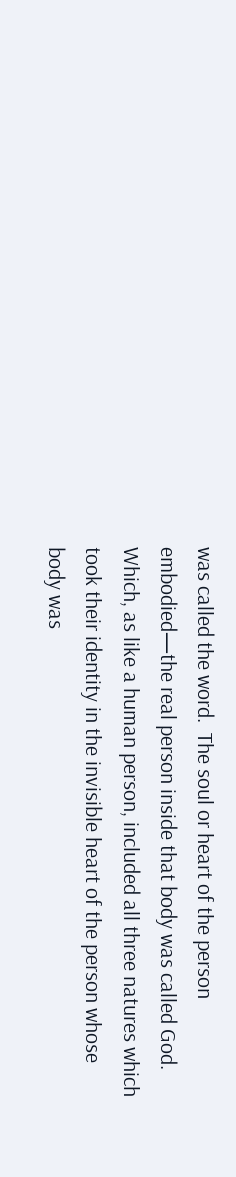was called the word.  The soul or heart of the person embodied—the real person inside that body was called God.  Which, as like a human person, included all three natures which took their identity in the invisible heart of the person whose body was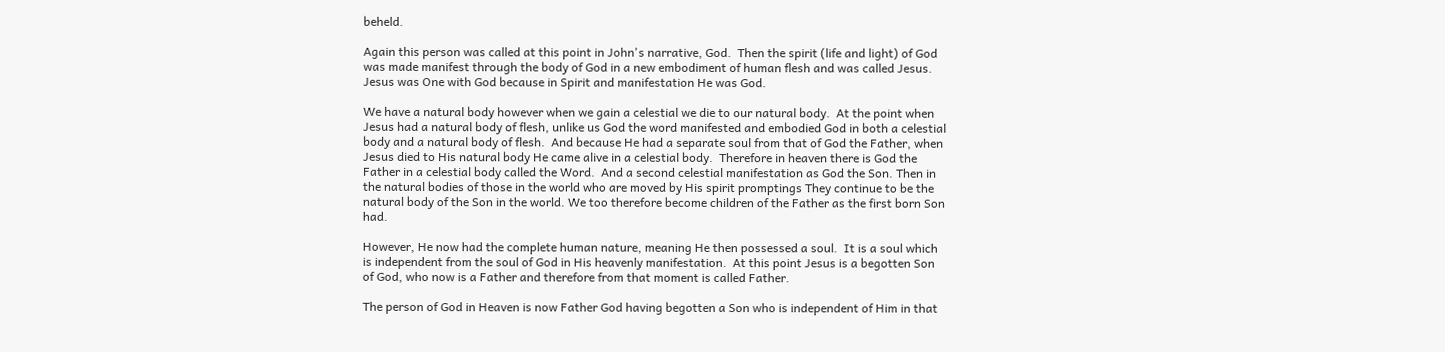beheld.

Again this person was called at this point in John's narrative, God.  Then the spirit (life and light) of God was made manifest through the body of God in a new embodiment of human flesh and was called Jesus.  Jesus was One with God because in Spirit and manifestation He was God.

We have a natural body however when we gain a celestial we die to our natural body.  At the point when Jesus had a natural body of flesh, unlike us God the word manifested and embodied God in both a celestial body and a natural body of flesh.  And because He had a separate soul from that of God the Father, when Jesus died to His natural body He came alive in a celestial body.  Therefore in heaven there is God the Father in a celestial body called the Word.  And a second celestial manifestation as God the Son. Then in the natural bodies of those in the world who are moved by His spirit promptings They continue to be the natural body of the Son in the world. We too therefore become children of the Father as the first born Son had.

However, He now had the complete human nature, meaning He then possessed a soul.  It is a soul which is independent from the soul of God in His heavenly manifestation.  At this point Jesus is a begotten Son of God, who now is a Father and therefore from that moment is called Father.

The person of God in Heaven is now Father God having begotten a Son who is independent of Him in that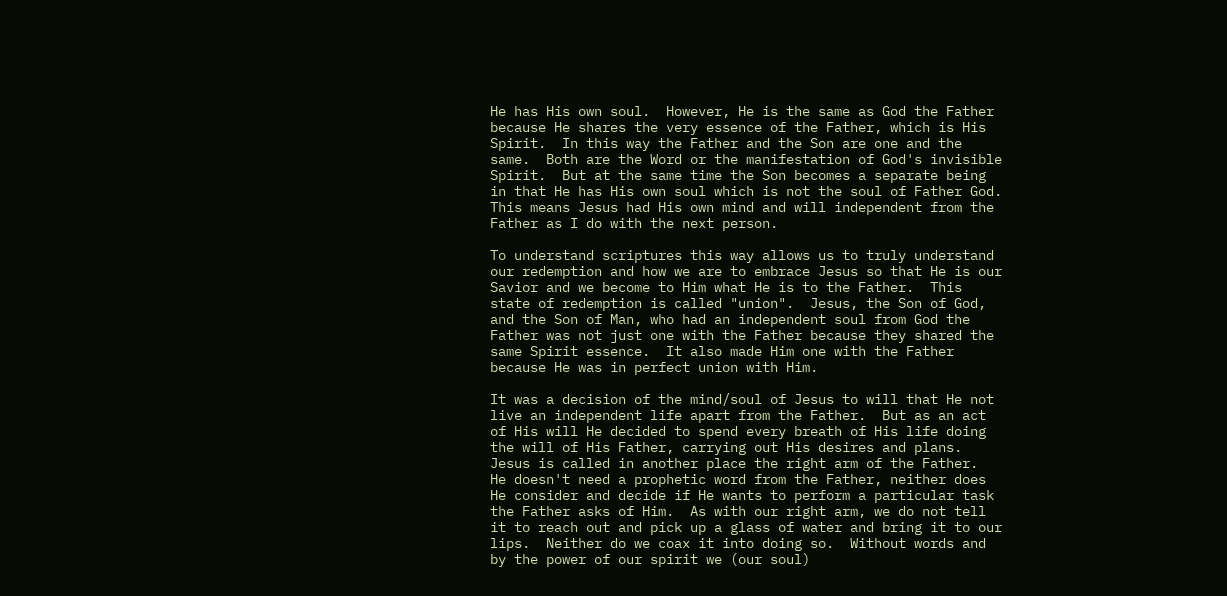He has His own soul.  However, He is the same as God the Father because He shares the very essence of the Father, which is His Spirit.  In this way the Father and the Son are one and the same.  Both are the Word or the manifestation of God's invisible Spirit.  But at the same time the Son becomes a separate being in that He has His own soul which is not the soul of Father God.  This means Jesus had His own mind and will independent from the Father as I do with the next person.

To understand scriptures this way allows us to truly understand our redemption and how we are to embrace Jesus so that He is our Savior and we become to Him what He is to the Father.  This state of redemption is called "union".  Jesus, the Son of God, and the Son of Man, who had an independent soul from God the Father was not just one with the Father because they shared the same Spirit essence.  It also made Him one with the Father because He was in perfect union with Him.

It was a decision of the mind/soul of Jesus to will that He not live an independent life apart from the Father.  But as an act of His will He decided to spend every breath of His life doing the will of His Father, carrying out His desires and plans.  Jesus is called in another place the right arm of the Father.  He doesn't need a prophetic word from the Father, neither does He consider and decide if He wants to perform a particular task the Father asks of Him.  As with our right arm, we do not tell it to reach out and pick up a glass of water and bring it to our lips.  Neither do we coax it into doing so.  Without words and by the power of our spirit we (our soul)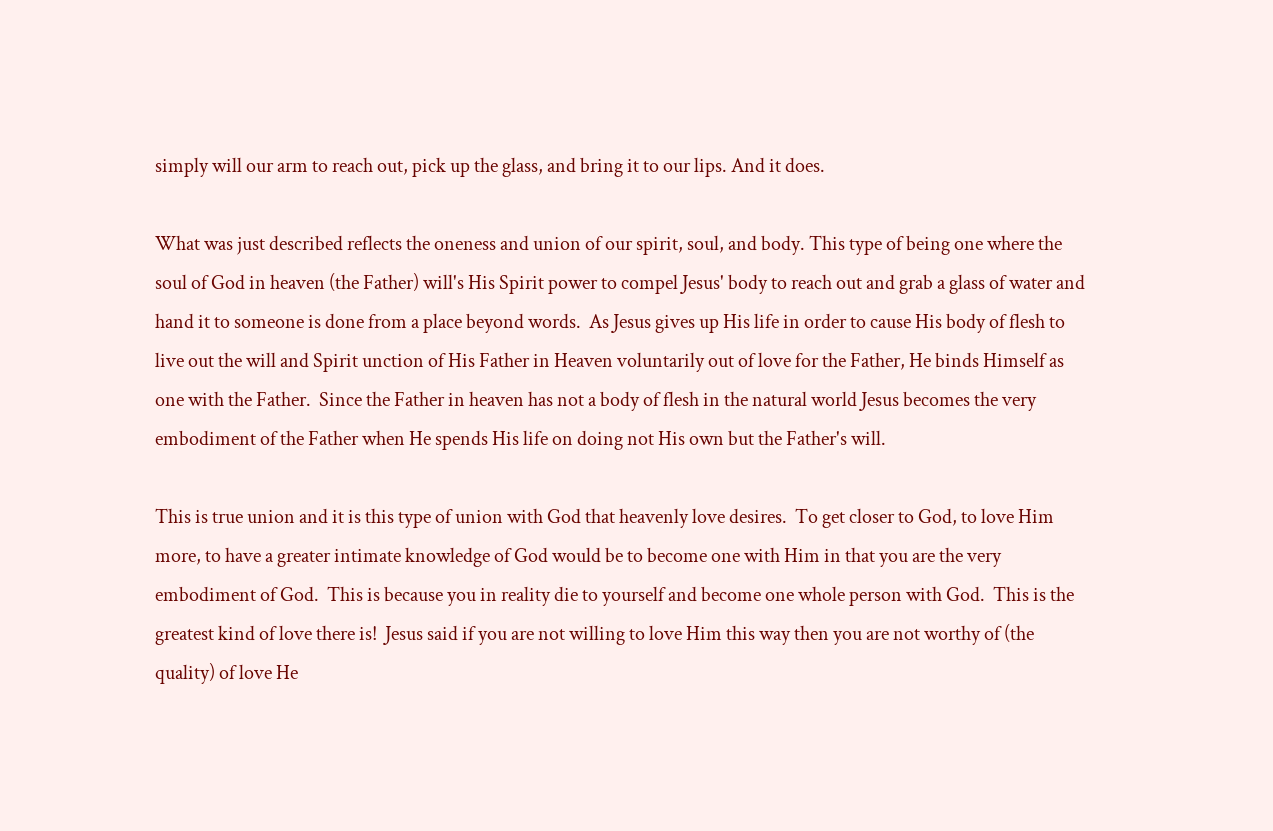simply will our arm to reach out, pick up the glass, and bring it to our lips. And it does.

What was just described reflects the oneness and union of our spirit, soul, and body. This type of being one where the soul of God in heaven (the Father) will's His Spirit power to compel Jesus' body to reach out and grab a glass of water and hand it to someone is done from a place beyond words.  As Jesus gives up His life in order to cause His body of flesh to live out the will and Spirit unction of His Father in Heaven voluntarily out of love for the Father, He binds Himself as one with the Father.  Since the Father in heaven has not a body of flesh in the natural world Jesus becomes the very embodiment of the Father when He spends His life on doing not His own but the Father's will.

This is true union and it is this type of union with God that heavenly love desires.  To get closer to God, to love Him more, to have a greater intimate knowledge of God would be to become one with Him in that you are the very embodiment of God.  This is because you in reality die to yourself and become one whole person with God.  This is the greatest kind of love there is!  Jesus said if you are not willing to love Him this way then you are not worthy of (the quality) of love He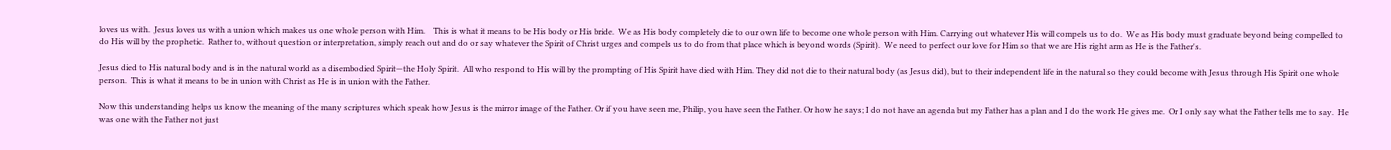loves us with.  Jesus loves us with a union which makes us one whole person with Him.    This is what it means to be His body or His bride.  We as His body completely die to our own life to become one whole person with Him. Carrying out whatever His will compels us to do.  We as His body must graduate beyond being compelled to do His will by the prophetic.  Rather to, without question or interpretation, simply reach out and do or say whatever the Spirit of Christ urges and compels us to do from that place which is beyond words (Spirit).  We need to perfect our love for Him so that we are His right arm as He is the Father's.

Jesus died to His natural body and is in the natural world as a disembodied Spirit—the Holy Spirit.  All who respond to His will by the prompting of His Spirit have died with Him. They did not die to their natural body (as Jesus did), but to their independent life in the natural so they could become with Jesus through His Spirit one whole person.  This is what it means to be in union with Christ as He is in union with the Father.

Now this understanding helps us know the meaning of the many scriptures which speak how Jesus is the mirror image of the Father. Or if you have seen me, Philip, you have seen the Father. Or how he says; I do not have an agenda but my Father has a plan and I do the work He gives me.  Or I only say what the Father tells me to say.  He was one with the Father not just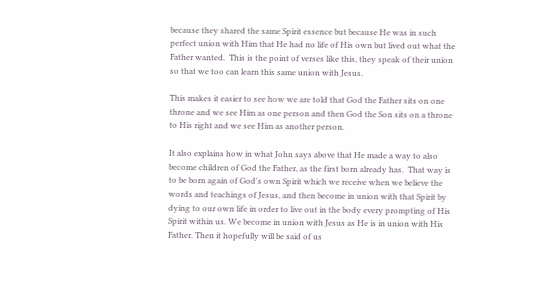because they shared the same Spirit essence but because He was in such perfect union with Him that He had no life of His own but lived out what the Father wanted.  This is the point of verses like this, they speak of their union so that we too can learn this same union with Jesus.

This makes it easier to see how we are told that God the Father sits on one throne and we see Him as one person and then God the Son sits on a throne to His right and we see Him as another person.

It also explains how in what John says above that He made a way to also become children of God the Father, as the first born already has.  That way is to be born again of God's own Spirit which we receive when we believe the words and teachings of Jesus, and then become in union with that Spirit by dying to our own life in order to live out in the body every prompting of His Spirit within us. We become in union with Jesus as He is in union with His Father. Then it hopefully will be said of us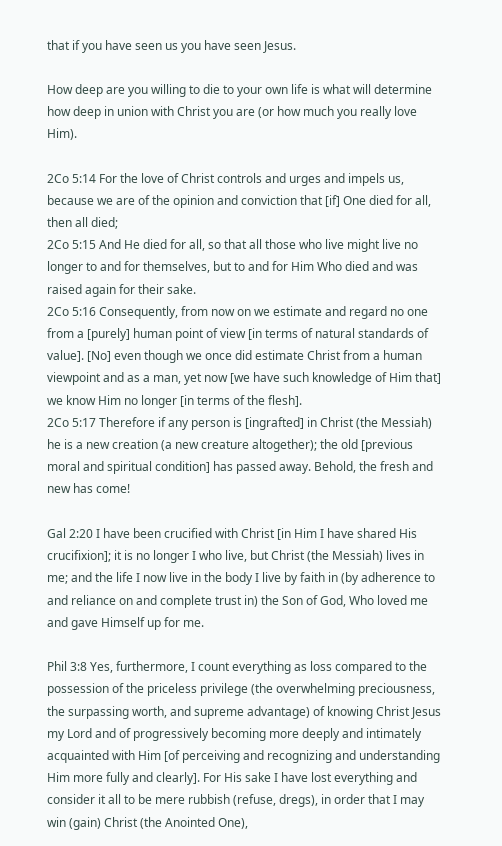that if you have seen us you have seen Jesus.

How deep are you willing to die to your own life is what will determine how deep in union with Christ you are (or how much you really love Him).

2Co 5:14 For the love of Christ controls and urges and impels us, because we are of the opinion and conviction that [if] One died for all, then all died;
2Co 5:15 And He died for all, so that all those who live might live no longer to and for themselves, but to and for Him Who died and was raised again for their sake.
2Co 5:16 Consequently, from now on we estimate and regard no one from a [purely] human point of view [in terms of natural standards of value]. [No] even though we once did estimate Christ from a human viewpoint and as a man, yet now [we have such knowledge of Him that] we know Him no longer [in terms of the flesh].
2Co 5:17 Therefore if any person is [ingrafted] in Christ (the Messiah) he is a new creation (a new creature altogether); the old [previous moral and spiritual condition] has passed away. Behold, the fresh and new has come!

Gal 2:20 I have been crucified with Christ [in Him I have shared His crucifixion]; it is no longer I who live, but Christ (the Messiah) lives in me; and the life I now live in the body I live by faith in (by adherence to and reliance on and complete trust in) the Son of God, Who loved me and gave Himself up for me.

Phil 3:8 Yes, furthermore, I count everything as loss compared to the possession of the priceless privilege (the overwhelming preciousness, the surpassing worth, and supreme advantage) of knowing Christ Jesus my Lord and of progressively becoming more deeply and intimately acquainted with Him [of perceiving and recognizing and understanding Him more fully and clearly]. For His sake I have lost everything and consider it all to be mere rubbish (refuse, dregs), in order that I may win (gain) Christ (the Anointed One),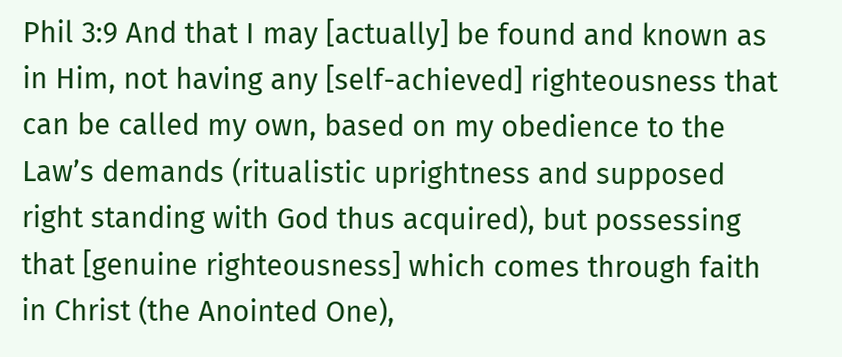Phil 3:9 And that I may [actually] be found and known as in Him, not having any [self-achieved] righteousness that can be called my own, based on my obedience to the Law’s demands (ritualistic uprightness and supposed right standing with God thus acquired), but possessing that [genuine righteousness] which comes through faith in Christ (the Anointed One),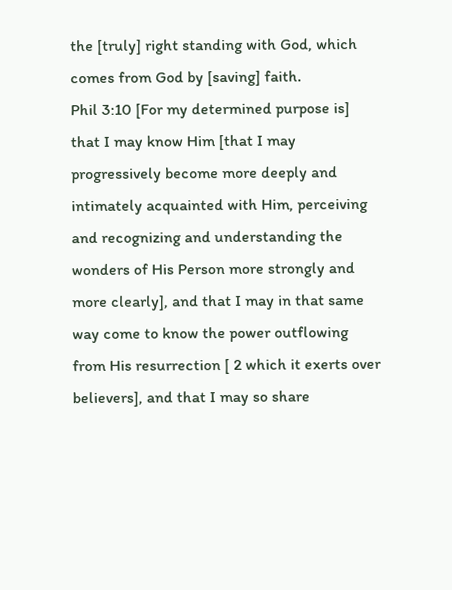the [truly] right standing with God, which comes from God by [saving] faith.
Phil 3:10 [For my determined purpose is] that I may know Him [that I may progressively become more deeply and intimately acquainted with Him, perceiving and recognizing and understanding the wonders of His Person more strongly and more clearly], and that I may in that same way come to know the power outflowing from His resurrection [ 2 which it exerts over believers], and that I may so share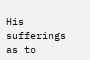His sufferings as to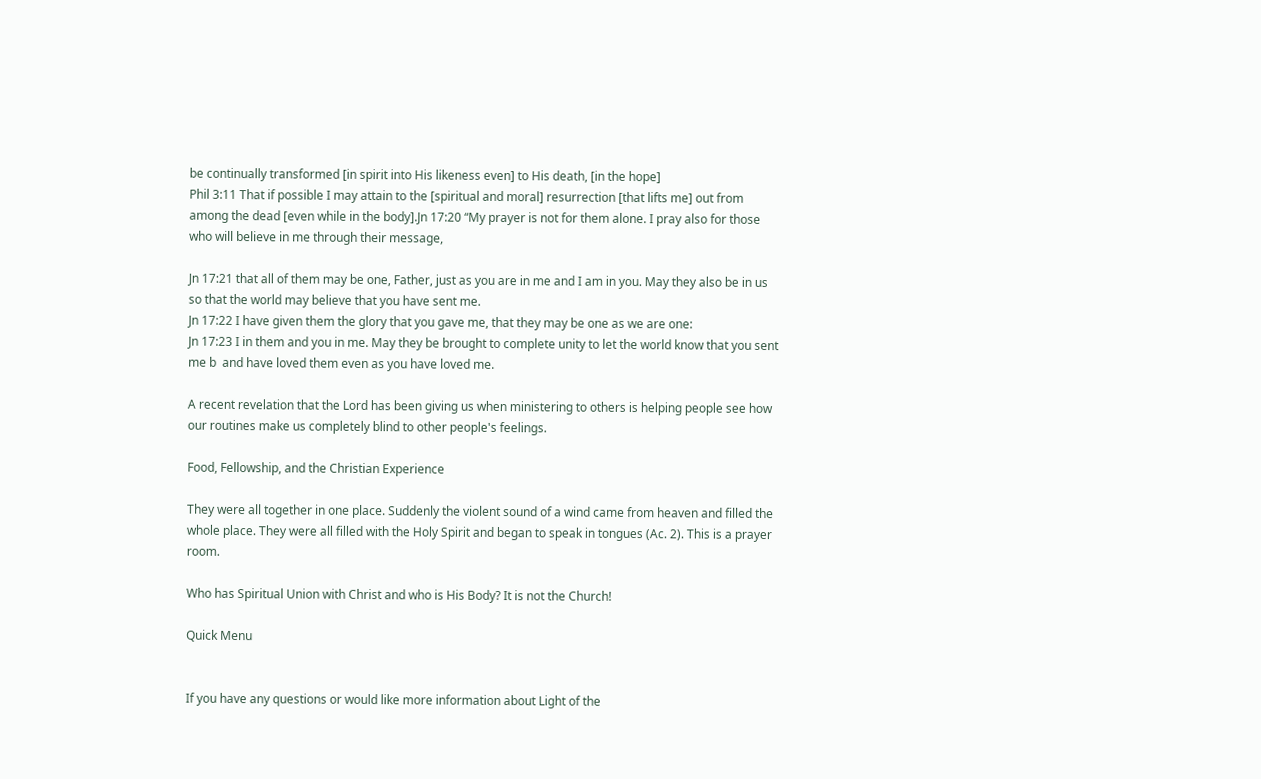be continually transformed [in spirit into His likeness even] to His death, [in the hope]
Phil 3:11 That if possible I may attain to the [spiritual and moral] resurrection [that lifts me] out from among the dead [even while in the body].Jn 17:20 “My prayer is not for them alone. I pray also for those who will believe in me through their message,

Jn 17:21 that all of them may be one, Father, just as you are in me and I am in you. May they also be in us so that the world may believe that you have sent me.
Jn 17:22 I have given them the glory that you gave me, that they may be one as we are one:
Jn 17:23 I in them and you in me. May they be brought to complete unity to let the world know that you sent me b  and have loved them even as you have loved me.

A recent revelation that the Lord has been giving us when ministering to others is helping people see how our routines make us completely blind to other people's feelings.

Food, Fellowship, and the Christian Experience

They were all together in one place. Suddenly the violent sound of a wind came from heaven and filled the whole place. They were all filled with the Holy Spirit and began to speak in tongues (Ac. 2). This is a prayer room.

Who has Spiritual Union with Christ and who is His Body? It is not the Church!

Quick Menu


If you have any questions or would like more information about Light of the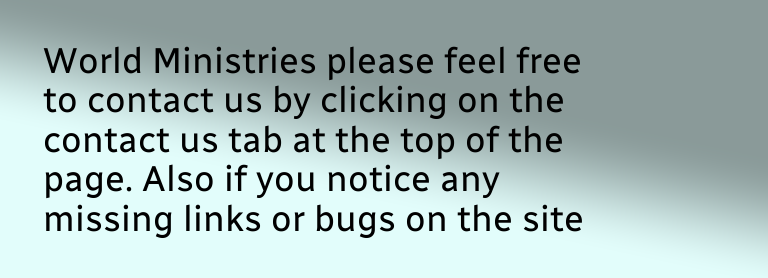World Ministries please feel free to contact us by clicking on the contact us tab at the top of the page. Also if you notice any missing links or bugs on the site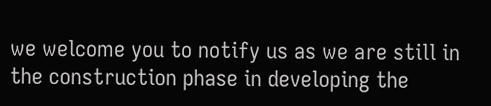we welcome you to notify us as we are still in the construction phase in developing the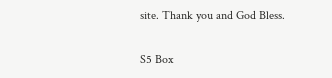site. Thank you and God Bless.

S5 Box